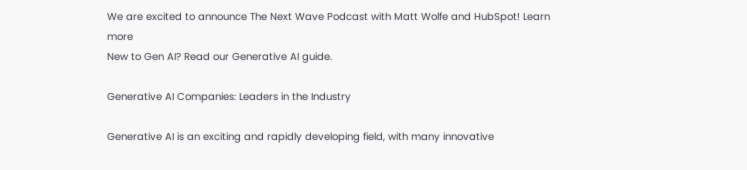We are excited to announce The Next Wave Podcast with Matt Wolfe and HubSpot! Learn more
New to Gen AI? Read our Generative AI guide.

Generative AI Companies: Leaders in the Industry

Generative AI is an exciting and rapidly developing field, with many innovative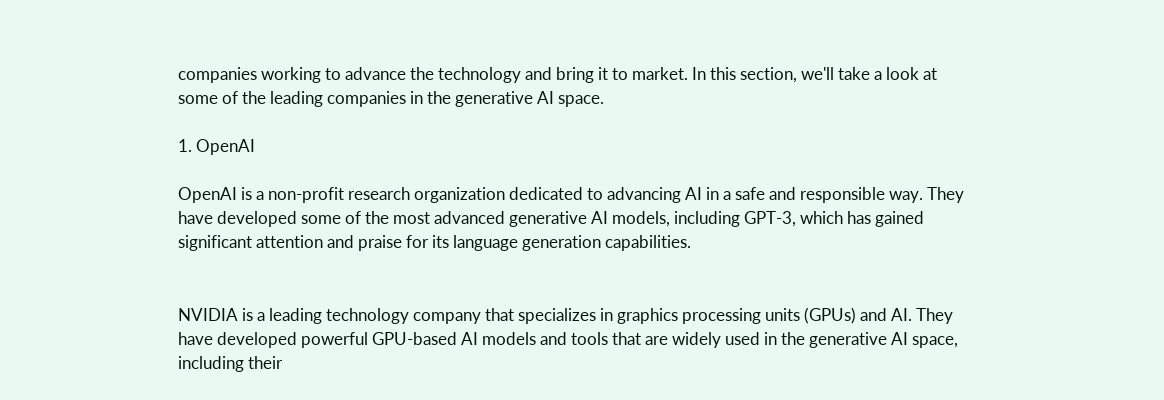companies working to advance the technology and bring it to market. In this section, we'll take a look at some of the leading companies in the generative AI space.

1. OpenAI

OpenAI is a non-profit research organization dedicated to advancing AI in a safe and responsible way. They have developed some of the most advanced generative AI models, including GPT-3, which has gained significant attention and praise for its language generation capabilities.


NVIDIA is a leading technology company that specializes in graphics processing units (GPUs) and AI. They have developed powerful GPU-based AI models and tools that are widely used in the generative AI space, including their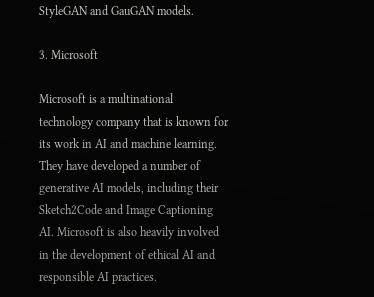StyleGAN and GauGAN models.

3. Microsoft

Microsoft is a multinational technology company that is known for its work in AI and machine learning. They have developed a number of generative AI models, including their Sketch2Code and Image Captioning AI. Microsoft is also heavily involved in the development of ethical AI and responsible AI practices.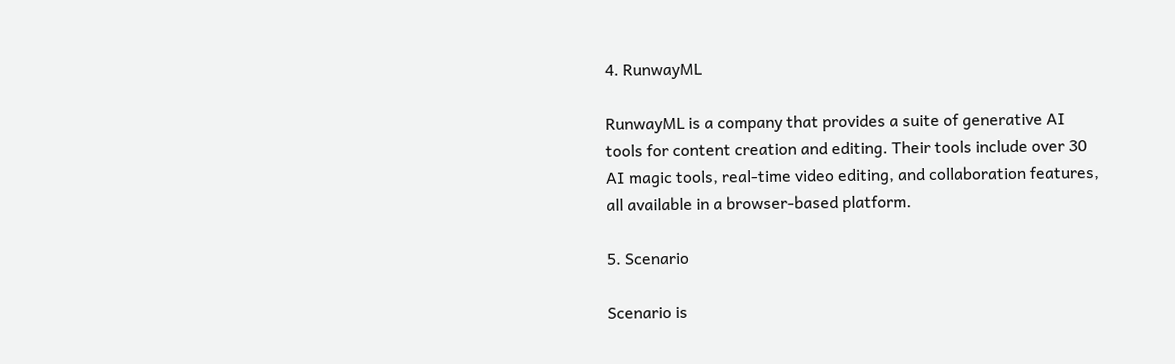4. RunwayML

RunwayML is a company that provides a suite of generative AI tools for content creation and editing. Their tools include over 30 AI magic tools, real-time video editing, and collaboration features, all available in a browser-based platform.

5. Scenario

Scenario is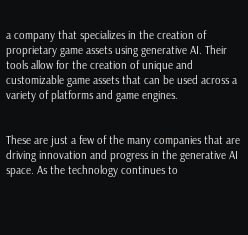a company that specializes in the creation of proprietary game assets using generative AI. Their tools allow for the creation of unique and customizable game assets that can be used across a variety of platforms and game engines.


These are just a few of the many companies that are driving innovation and progress in the generative AI space. As the technology continues to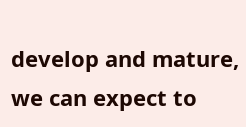develop and mature, we can expect to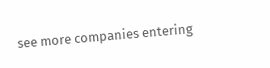see more companies entering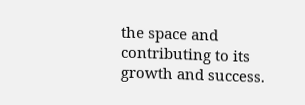the space and contributing to its growth and success.